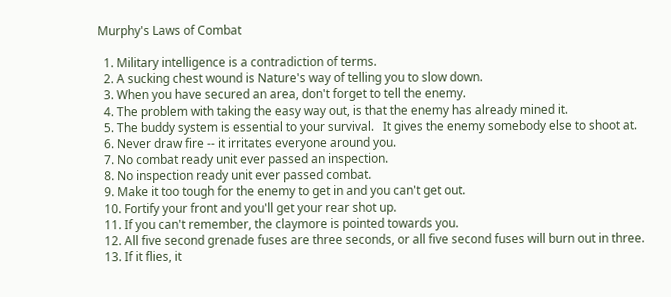Murphy's Laws of Combat

  1. Military intelligence is a contradiction of terms.
  2. A sucking chest wound is Nature's way of telling you to slow down.
  3. When you have secured an area, don't forget to tell the enemy.
  4. The problem with taking the easy way out, is that the enemy has already mined it.
  5. The buddy system is essential to your survival.   It gives the enemy somebody else to shoot at.
  6. Never draw fire -- it irritates everyone around you.
  7. No combat ready unit ever passed an inspection.
  8. No inspection ready unit ever passed combat.
  9. Make it too tough for the enemy to get in and you can't get out.
  10. Fortify your front and you'll get your rear shot up.
  11. If you can't remember, the claymore is pointed towards you.
  12. All five second grenade fuses are three seconds, or all five second fuses will burn out in three.
  13. If it flies, it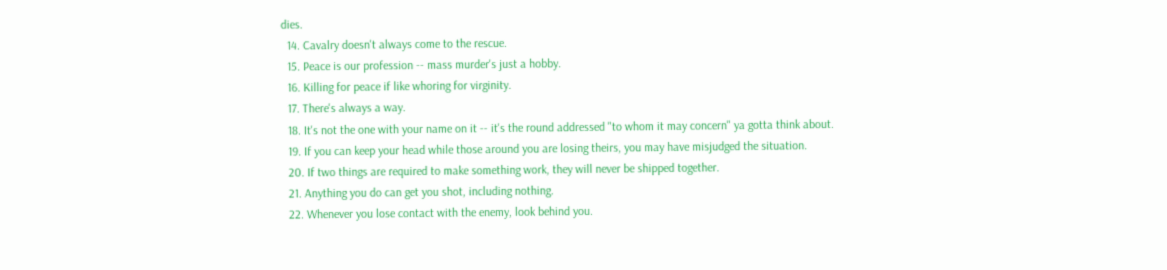dies.
  14. Cavalry doesn't always come to the rescue.
  15. Peace is our profession -- mass murder's just a hobby.
  16. Killing for peace if like whoring for virginity.
  17. There's always a way.
  18. It's not the one with your name on it -- it's the round addressed "to whom it may concern" ya gotta think about.
  19. If you can keep your head while those around you are losing theirs, you may have misjudged the situation.
  20. If two things are required to make something work, they will never be shipped together.
  21. Anything you do can get you shot, including nothing.
  22. Whenever you lose contact with the enemy, look behind you.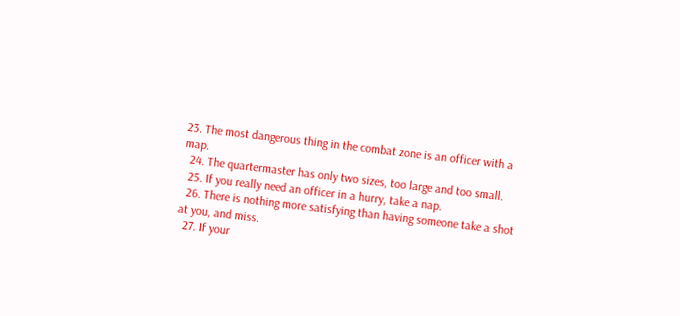23. The most dangerous thing in the combat zone is an officer with a map.
  24. The quartermaster has only two sizes, too large and too small.
  25. If you really need an officer in a hurry, take a nap.
  26. There is nothing more satisfying than having someone take a shot at you, and miss.
  27. If your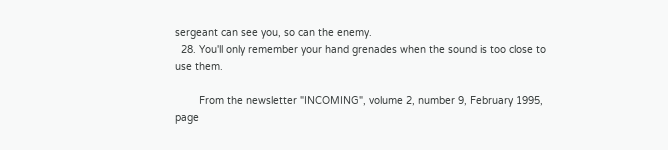sergeant can see you, so can the enemy.
  28. You'll only remember your hand grenades when the sound is too close to use them.

        From the newsletter "INCOMING", volume 2, number 9, February 1995, page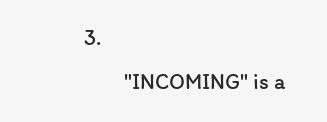3.
        "INCOMING" is a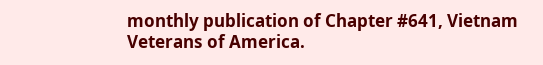monthly publication of Chapter #641, Vietnam Veterans of America.